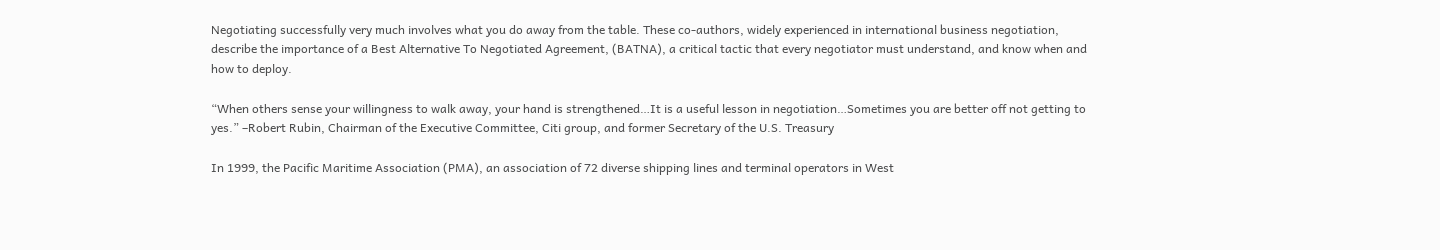Negotiating successfully very much involves what you do away from the table. These co-authors, widely experienced in international business negotiation, describe the importance of a Best Alternative To Negotiated Agreement, (BATNA), a critical tactic that every negotiator must understand, and know when and how to deploy.

“When others sense your willingness to walk away, your hand is strengthened…It is a useful lesson in negotiation…Sometimes you are better off not getting to yes.” –Robert Rubin, Chairman of the Executive Committee, Citi group, and former Secretary of the U.S. Treasury

In 1999, the Pacific Maritime Association (PMA), an association of 72 diverse shipping lines and terminal operators in West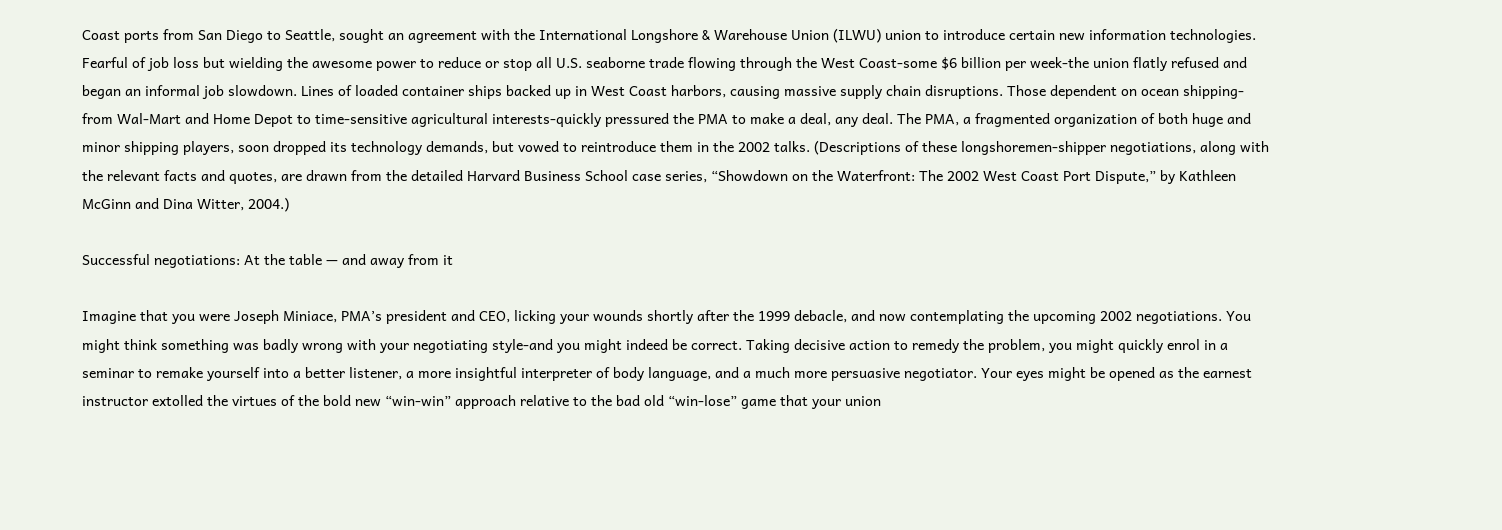Coast ports from San Diego to Seattle, sought an agreement with the International Longshore & Warehouse Union (ILWU) union to introduce certain new information technologies. Fearful of job loss but wielding the awesome power to reduce or stop all U.S. seaborne trade flowing through the West Coast-some $6 billion per week-the union flatly refused and began an informal job slowdown. Lines of loaded container ships backed up in West Coast harbors, causing massive supply chain disruptions. Those dependent on ocean shipping-from Wal-Mart and Home Depot to time-sensitive agricultural interests-quickly pressured the PMA to make a deal, any deal. The PMA, a fragmented organization of both huge and minor shipping players, soon dropped its technology demands, but vowed to reintroduce them in the 2002 talks. (Descriptions of these longshoremen-shipper negotiations, along with the relevant facts and quotes, are drawn from the detailed Harvard Business School case series, “Showdown on the Waterfront: The 2002 West Coast Port Dispute,” by Kathleen McGinn and Dina Witter, 2004.)

Successful negotiations: At the table — and away from it

Imagine that you were Joseph Miniace, PMA’s president and CEO, licking your wounds shortly after the 1999 debacle, and now contemplating the upcoming 2002 negotiations. You might think something was badly wrong with your negotiating style-and you might indeed be correct. Taking decisive action to remedy the problem, you might quickly enrol in a seminar to remake yourself into a better listener, a more insightful interpreter of body language, and a much more persuasive negotiator. Your eyes might be opened as the earnest instructor extolled the virtues of the bold new “win-win” approach relative to the bad old “win-lose” game that your union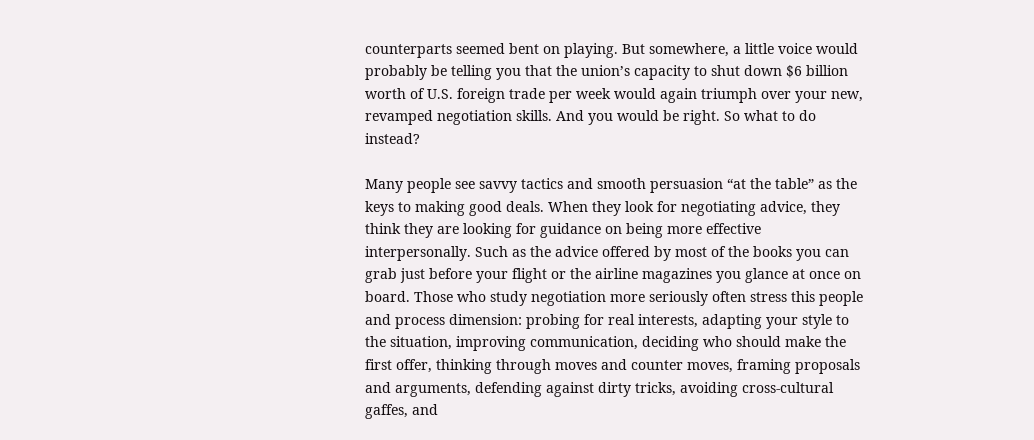counterparts seemed bent on playing. But somewhere, a little voice would probably be telling you that the union’s capacity to shut down $6 billion worth of U.S. foreign trade per week would again triumph over your new, revamped negotiation skills. And you would be right. So what to do instead?

Many people see savvy tactics and smooth persuasion “at the table” as the keys to making good deals. When they look for negotiating advice, they think they are looking for guidance on being more effective interpersonally. Such as the advice offered by most of the books you can grab just before your flight or the airline magazines you glance at once on board. Those who study negotiation more seriously often stress this people and process dimension: probing for real interests, adapting your style to the situation, improving communication, deciding who should make the first offer, thinking through moves and counter moves, framing proposals and arguments, defending against dirty tricks, avoiding cross-cultural gaffes, and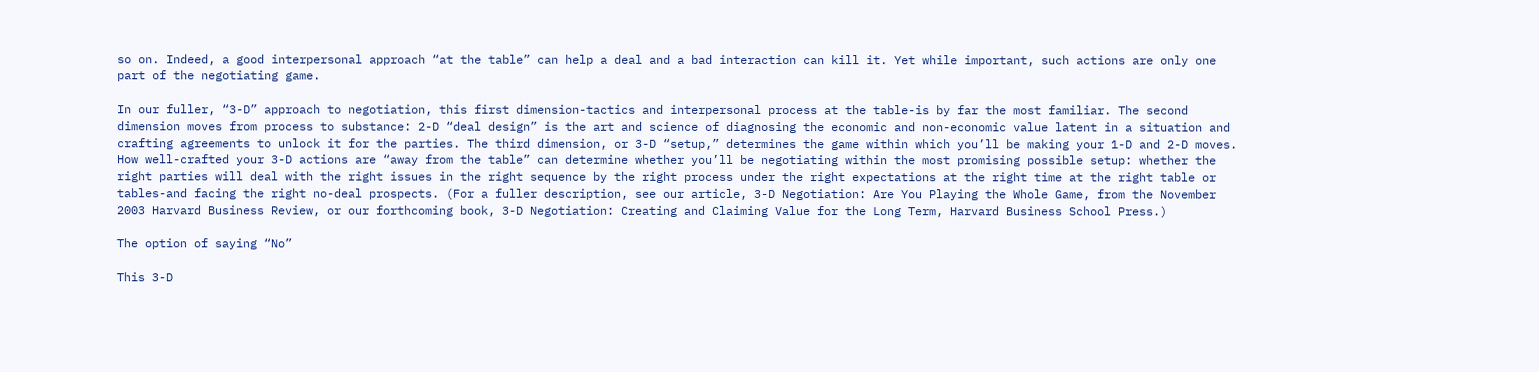so on. Indeed, a good interpersonal approach “at the table” can help a deal and a bad interaction can kill it. Yet while important, such actions are only one part of the negotiating game.

In our fuller, “3-D” approach to negotiation, this first dimension-tactics and interpersonal process at the table-is by far the most familiar. The second dimension moves from process to substance: 2-D “deal design” is the art and science of diagnosing the economic and non-economic value latent in a situation and crafting agreements to unlock it for the parties. The third dimension, or 3-D “setup,” determines the game within which you’ll be making your 1-D and 2-D moves. How well-crafted your 3-D actions are “away from the table” can determine whether you’ll be negotiating within the most promising possible setup: whether the right parties will deal with the right issues in the right sequence by the right process under the right expectations at the right time at the right table or tables-and facing the right no-deal prospects. (For a fuller description, see our article, 3-D Negotiation: Are You Playing the Whole Game, from the November 2003 Harvard Business Review, or our forthcoming book, 3-D Negotiation: Creating and Claiming Value for the Long Term, Harvard Business School Press.)

The option of saying “No”

This 3-D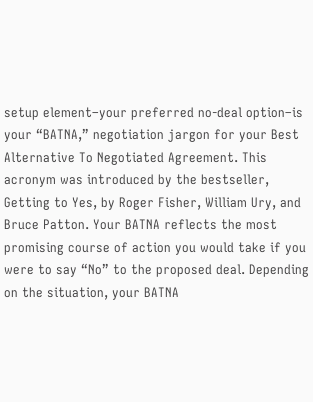setup element–your preferred no-deal option–is your “BATNA,” negotiation jargon for your Best Alternative To Negotiated Agreement. This acronym was introduced by the bestseller, Getting to Yes, by Roger Fisher, William Ury, and Bruce Patton. Your BATNA reflects the most promising course of action you would take if you were to say “No” to the proposed deal. Depending on the situation, your BATNA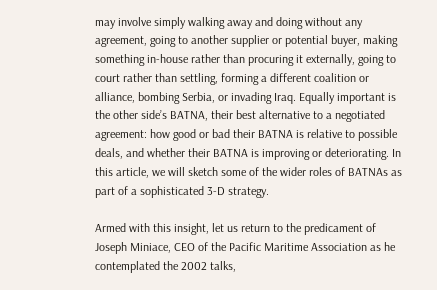may involve simply walking away and doing without any agreement, going to another supplier or potential buyer, making something in-house rather than procuring it externally, going to court rather than settling, forming a different coalition or alliance, bombing Serbia, or invading Iraq. Equally important is the other side’s BATNA, their best alternative to a negotiated agreement: how good or bad their BATNA is relative to possible deals, and whether their BATNA is improving or deteriorating. In this article, we will sketch some of the wider roles of BATNAs as part of a sophisticated 3-D strategy.

Armed with this insight, let us return to the predicament of Joseph Miniace, CEO of the Pacific Maritime Association as he contemplated the 2002 talks,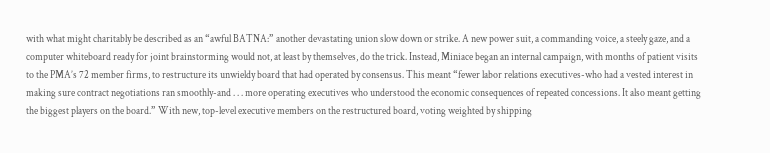with what might charitably be described as an “awful BATNA:” another devastating union slow down or strike. A new power suit, a commanding voice, a steely gaze, and a computer whiteboard ready for joint brainstorming would not, at least by themselves, do the trick. Instead, Miniace began an internal campaign, with months of patient visits to the PMA’s 72 member firms, to restructure its unwieldy board that had operated by consensus. This meant “fewer labor relations executives-who had a vested interest in making sure contract negotiations ran smoothly-and . . . more operating executives who understood the economic consequences of repeated concessions. It also meant getting the biggest players on the board.” With new, top-level executive members on the restructured board, voting weighted by shipping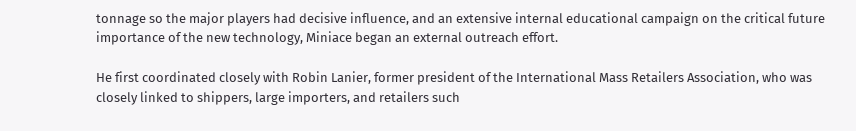tonnage so the major players had decisive influence, and an extensive internal educational campaign on the critical future importance of the new technology, Miniace began an external outreach effort.

He first coordinated closely with Robin Lanier, former president of the International Mass Retailers Association, who was closely linked to shippers, large importers, and retailers such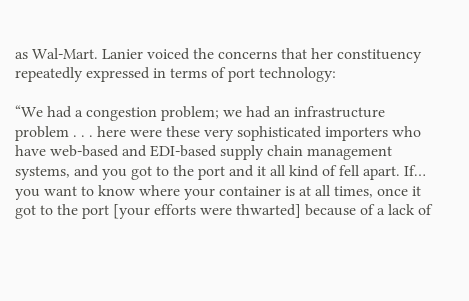as Wal-Mart. Lanier voiced the concerns that her constituency repeatedly expressed in terms of port technology:

“We had a congestion problem; we had an infrastructure problem . . . here were these very sophisticated importers who have web-based and EDI-based supply chain management systems, and you got to the port and it all kind of fell apart. If… you want to know where your container is at all times, once it got to the port [your efforts were thwarted] because of a lack of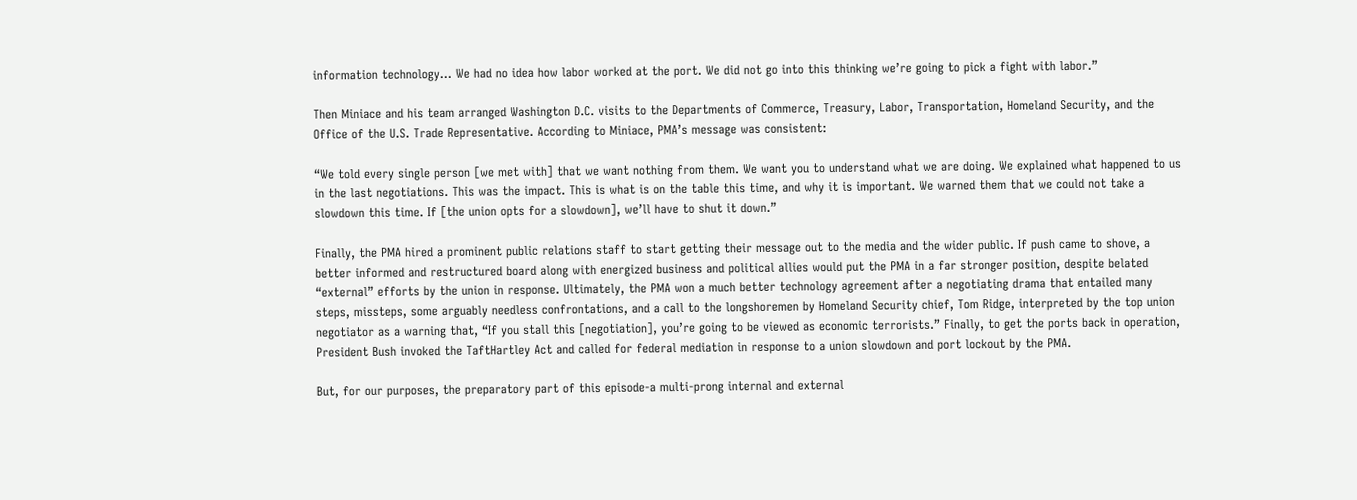information technology… We had no idea how labor worked at the port. We did not go into this thinking we’re going to pick a fight with labor.”

Then Miniace and his team arranged Washington D.C. visits to the Departments of Commerce, Treasury, Labor, Transportation, Homeland Security, and the Office of the U.S. Trade Representative. According to Miniace, PMA’s message was consistent:

“We told every single person [we met with] that we want nothing from them. We want you to understand what we are doing. We explained what happened to us in the last negotiations. This was the impact. This is what is on the table this time, and why it is important. We warned them that we could not take a slowdown this time. If [the union opts for a slowdown], we’ll have to shut it down.”

Finally, the PMA hired a prominent public relations staff to start getting their message out to the media and the wider public. If push came to shove, a better informed and restructured board along with energized business and political allies would put the PMA in a far stronger position, despite belated “external” efforts by the union in response. Ultimately, the PMA won a much better technology agreement after a negotiating drama that entailed many steps, missteps, some arguably needless confrontations, and a call to the longshoremen by Homeland Security chief, Tom Ridge, interpreted by the top union negotiator as a warning that, “If you stall this [negotiation], you’re going to be viewed as economic terrorists.” Finally, to get the ports back in operation, President Bush invoked the TaftHartley Act and called for federal mediation in response to a union slowdown and port lockout by the PMA.

But, for our purposes, the preparatory part of this episode-a multi-prong internal and external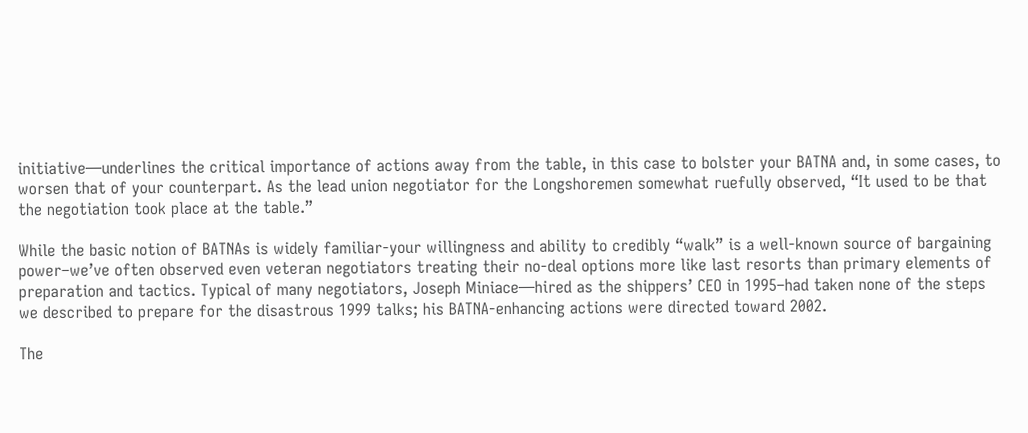initiative—underlines the critical importance of actions away from the table, in this case to bolster your BATNA and, in some cases, to worsen that of your counterpart. As the lead union negotiator for the Longshoremen somewhat ruefully observed, “It used to be that the negotiation took place at the table.”

While the basic notion of BATNAs is widely familiar-your willingness and ability to credibly “walk” is a well-known source of bargaining power–we’ve often observed even veteran negotiators treating their no-deal options more like last resorts than primary elements of preparation and tactics. Typical of many negotiators, Joseph Miniace—hired as the shippers’ CEO in 1995–had taken none of the steps we described to prepare for the disastrous 1999 talks; his BATNA-enhancing actions were directed toward 2002.

The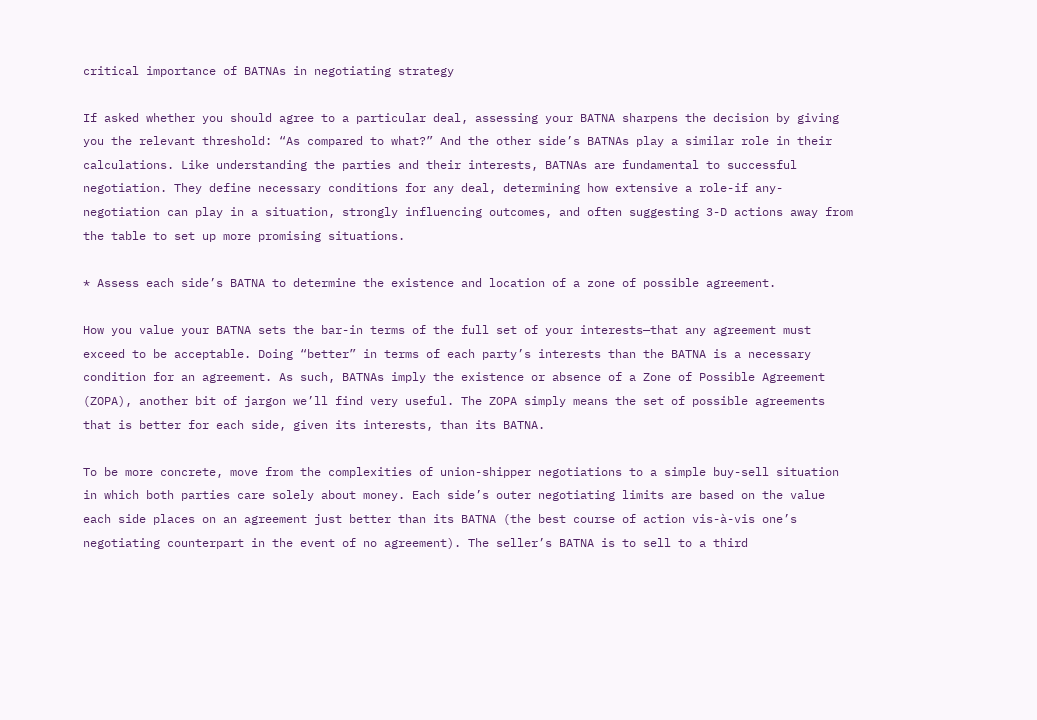critical importance of BATNAs in negotiating strategy

If asked whether you should agree to a particular deal, assessing your BATNA sharpens the decision by giving you the relevant threshold: “As compared to what?” And the other side’s BATNAs play a similar role in their calculations. Like understanding the parties and their interests, BATNAs are fundamental to successful negotiation. They define necessary conditions for any deal, determining how extensive a role-if any-negotiation can play in a situation, strongly influencing outcomes, and often suggesting 3-D actions away from the table to set up more promising situations.

* Assess each side’s BATNA to determine the existence and location of a zone of possible agreement.

How you value your BATNA sets the bar-in terms of the full set of your interests—that any agreement must exceed to be acceptable. Doing “better” in terms of each party’s interests than the BATNA is a necessary condition for an agreement. As such, BATNAs imply the existence or absence of a Zone of Possible Agreement (ZOPA), another bit of jargon we’ll find very useful. The ZOPA simply means the set of possible agreements that is better for each side, given its interests, than its BATNA.

To be more concrete, move from the complexities of union-shipper negotiations to a simple buy-sell situation in which both parties care solely about money. Each side’s outer negotiating limits are based on the value each side places on an agreement just better than its BATNA (the best course of action vis-à-vis one’s negotiating counterpart in the event of no agreement). The seller’s BATNA is to sell to a third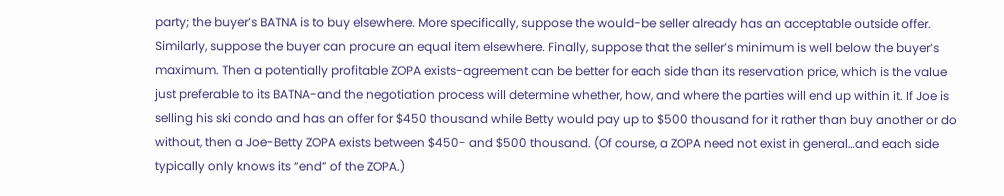party; the buyer’s BATNA is to buy elsewhere. More specifically, suppose the would-be seller already has an acceptable outside offer. Similarly, suppose the buyer can procure an equal item elsewhere. Finally, suppose that the seller’s minimum is well below the buyer’s maximum. Then a potentially profitable ZOPA exists-agreement can be better for each side than its reservation price, which is the value just preferable to its BATNA-and the negotiation process will determine whether, how, and where the parties will end up within it. If Joe is selling his ski condo and has an offer for $450 thousand while Betty would pay up to $500 thousand for it rather than buy another or do without, then a Joe-Betty ZOPA exists between $450- and $500 thousand. (Of course, a ZOPA need not exist in general…and each side typically only knows its “end” of the ZOPA.)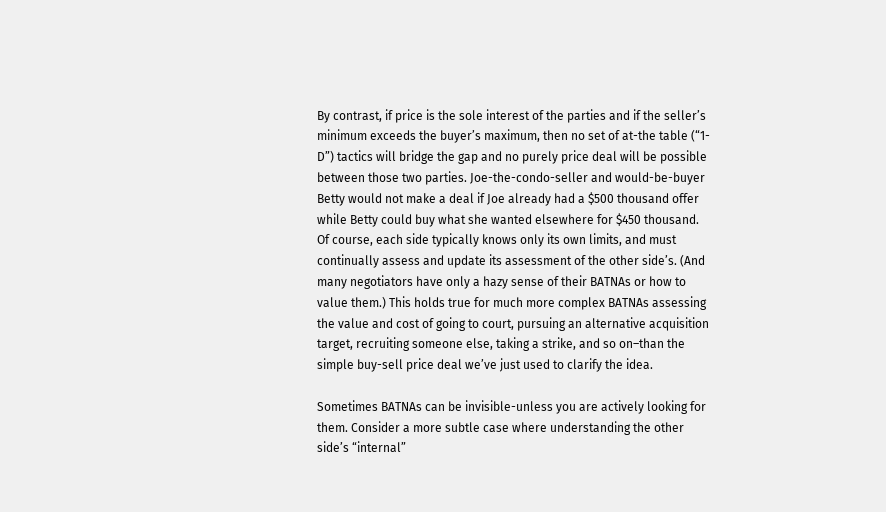By contrast, if price is the sole interest of the parties and if the seller’s minimum exceeds the buyer’s maximum, then no set of at-the table (“1-D”) tactics will bridge the gap and no purely price deal will be possible between those two parties. Joe-the-condo-seller and would-be-buyer Betty would not make a deal if Joe already had a $500 thousand offer while Betty could buy what she wanted elsewhere for $450 thousand. Of course, each side typically knows only its own limits, and must continually assess and update its assessment of the other side’s. (And many negotiators have only a hazy sense of their BATNAs or how to value them.) This holds true for much more complex BATNAs assessing the value and cost of going to court, pursuing an alternative acquisition target, recruiting someone else, taking a strike, and so on–than the simple buy-sell price deal we’ve just used to clarify the idea.

Sometimes BATNAs can be invisible-unless you are actively looking for them. Consider a more subtle case where understanding the other side’s “internal”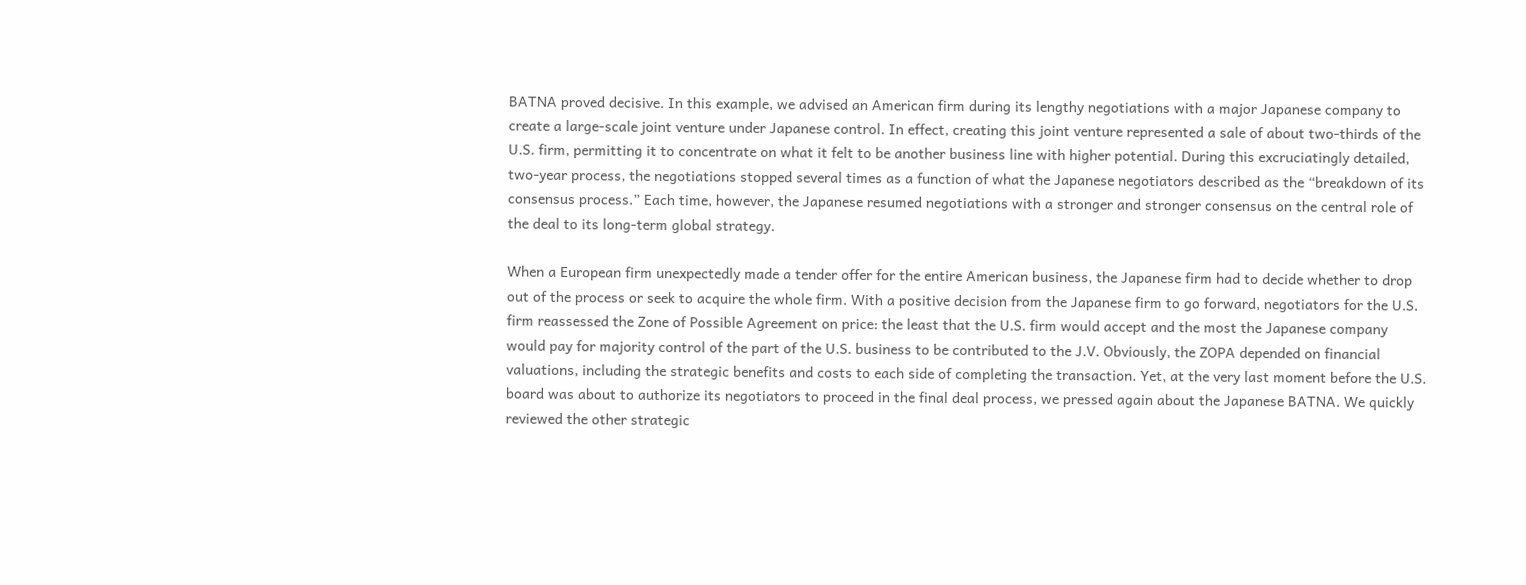BATNA proved decisive. In this example, we advised an American firm during its lengthy negotiations with a major Japanese company to create a large-scale joint venture under Japanese control. In effect, creating this joint venture represented a sale of about two-thirds of the U.S. firm, permitting it to concentrate on what it felt to be another business line with higher potential. During this excruciatingly detailed, two-year process, the negotiations stopped several times as a function of what the Japanese negotiators described as the “breakdown of its consensus process.” Each time, however, the Japanese resumed negotiations with a stronger and stronger consensus on the central role of the deal to its long-term global strategy.

When a European firm unexpectedly made a tender offer for the entire American business, the Japanese firm had to decide whether to drop out of the process or seek to acquire the whole firm. With a positive decision from the Japanese firm to go forward, negotiators for the U.S. firm reassessed the Zone of Possible Agreement on price: the least that the U.S. firm would accept and the most the Japanese company would pay for majority control of the part of the U.S. business to be contributed to the J.V. Obviously, the ZOPA depended on financial valuations, including the strategic benefits and costs to each side of completing the transaction. Yet, at the very last moment before the U.S. board was about to authorize its negotiators to proceed in the final deal process, we pressed again about the Japanese BATNA. We quickly reviewed the other strategic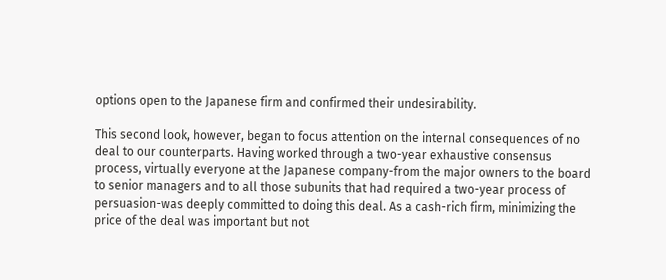options open to the Japanese firm and confirmed their undesirability.

This second look, however, began to focus attention on the internal consequences of no deal to our counterparts. Having worked through a two-year exhaustive consensus process, virtually everyone at the Japanese company-from the major owners to the board to senior managers and to all those subunits that had required a two-year process of persuasion-was deeply committed to doing this deal. As a cash-rich firm, minimizing the price of the deal was important but not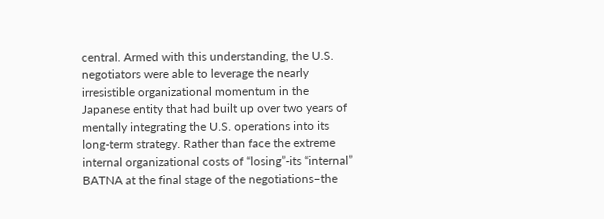central. Armed with this understanding, the U.S. negotiators were able to leverage the nearly irresistible organizational momentum in the Japanese entity that had built up over two years of mentally integrating the U.S. operations into its long-term strategy. Rather than face the extreme internal organizational costs of “losing”-its “internal” BATNA at the final stage of the negotiations–the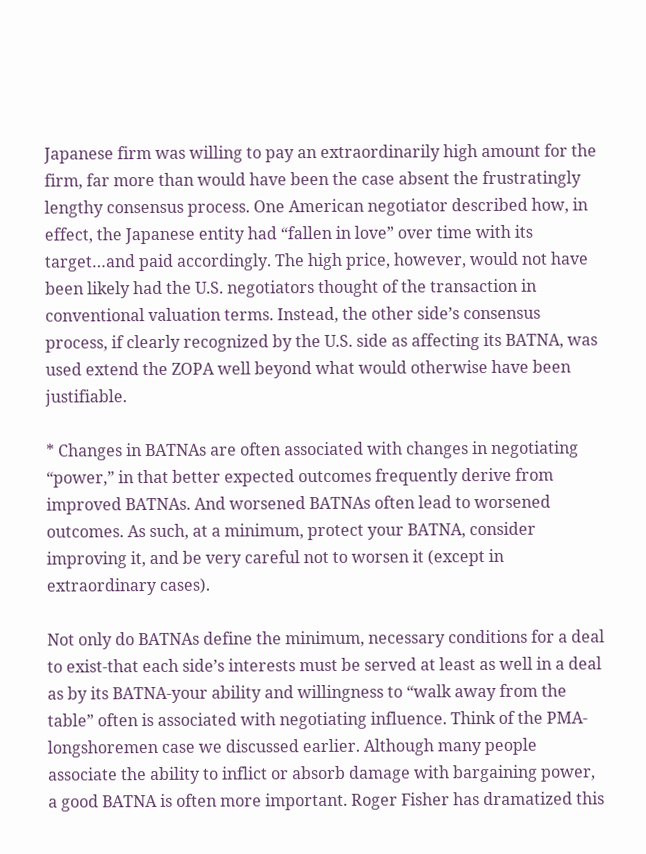Japanese firm was willing to pay an extraordinarily high amount for the firm, far more than would have been the case absent the frustratingly lengthy consensus process. One American negotiator described how, in effect, the Japanese entity had “fallen in love” over time with its target…and paid accordingly. The high price, however, would not have been likely had the U.S. negotiators thought of the transaction in conventional valuation terms. Instead, the other side’s consensus process, if clearly recognized by the U.S. side as affecting its BATNA, was used extend the ZOPA well beyond what would otherwise have been justifiable.

* Changes in BATNAs are often associated with changes in negotiating “power,” in that better expected outcomes frequently derive from improved BATNAs. And worsened BATNAs often lead to worsened outcomes. As such, at a minimum, protect your BATNA, consider improving it, and be very careful not to worsen it (except in extraordinary cases).

Not only do BATNAs define the minimum, necessary conditions for a deal to exist-that each side’s interests must be served at least as well in a deal as by its BATNA-your ability and willingness to “walk away from the table” often is associated with negotiating influence. Think of the PMA-longshoremen case we discussed earlier. Although many people associate the ability to inflict or absorb damage with bargaining power, a good BATNA is often more important. Roger Fisher has dramatized this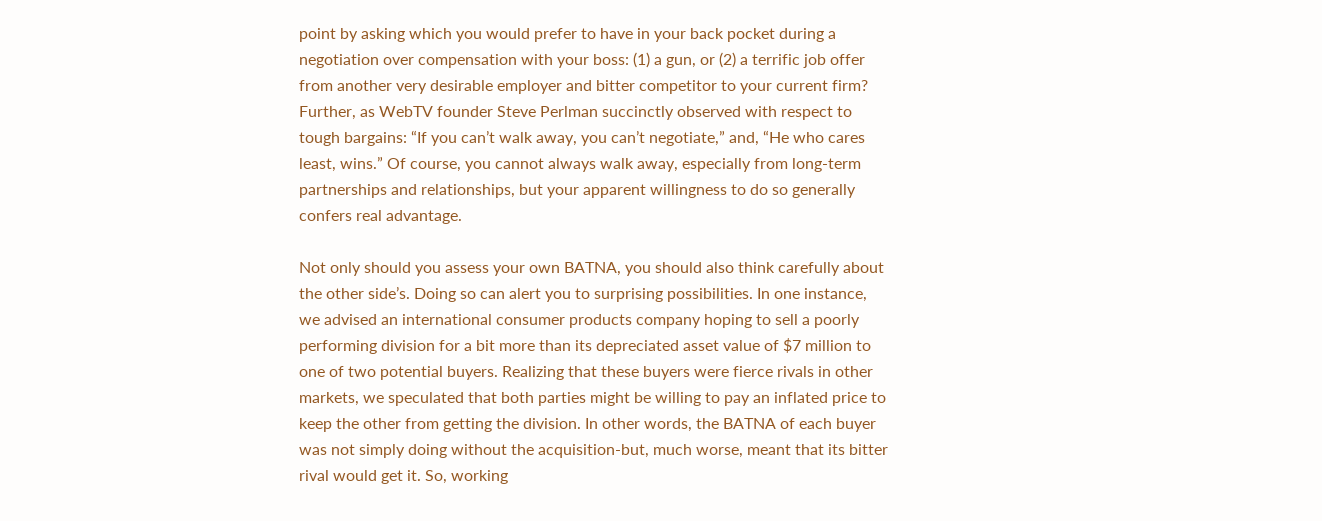point by asking which you would prefer to have in your back pocket during a negotiation over compensation with your boss: (1) a gun, or (2) a terrific job offer from another very desirable employer and bitter competitor to your current firm? Further, as WebTV founder Steve Perlman succinctly observed with respect to tough bargains: “If you can’t walk away, you can’t negotiate,” and, “He who cares least, wins.” Of course, you cannot always walk away, especially from long-term partnerships and relationships, but your apparent willingness to do so generally confers real advantage.

Not only should you assess your own BATNA, you should also think carefully about the other side’s. Doing so can alert you to surprising possibilities. In one instance, we advised an international consumer products company hoping to sell a poorly performing division for a bit more than its depreciated asset value of $7 million to one of two potential buyers. Realizing that these buyers were fierce rivals in other markets, we speculated that both parties might be willing to pay an inflated price to keep the other from getting the division. In other words, the BATNA of each buyer was not simply doing without the acquisition-but, much worse, meant that its bitter rival would get it. So, working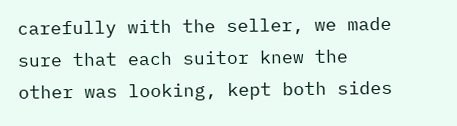carefully with the seller, we made sure that each suitor knew the other was looking, kept both sides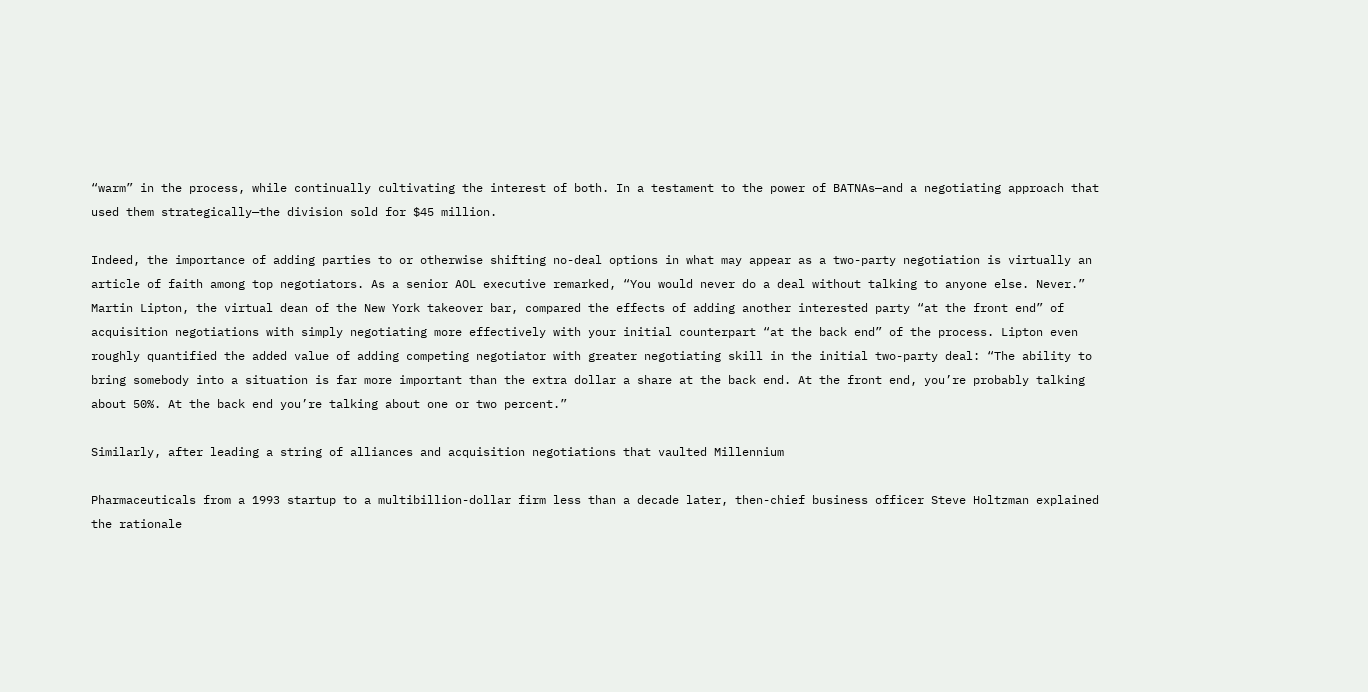“warm” in the process, while continually cultivating the interest of both. In a testament to the power of BATNAs—and a negotiating approach that used them strategically—the division sold for $45 million.

Indeed, the importance of adding parties to or otherwise shifting no-deal options in what may appear as a two-party negotiation is virtually an article of faith among top negotiators. As a senior AOL executive remarked, “You would never do a deal without talking to anyone else. Never.” Martin Lipton, the virtual dean of the New York takeover bar, compared the effects of adding another interested party “at the front end” of acquisition negotiations with simply negotiating more effectively with your initial counterpart “at the back end” of the process. Lipton even roughly quantified the added value of adding competing negotiator with greater negotiating skill in the initial two-party deal: “The ability to bring somebody into a situation is far more important than the extra dollar a share at the back end. At the front end, you’re probably talking about 50%. At the back end you’re talking about one or two percent.”

Similarly, after leading a string of alliances and acquisition negotiations that vaulted Millennium

Pharmaceuticals from a 1993 startup to a multibillion-dollar firm less than a decade later, then-chief business officer Steve Holtzman explained the rationale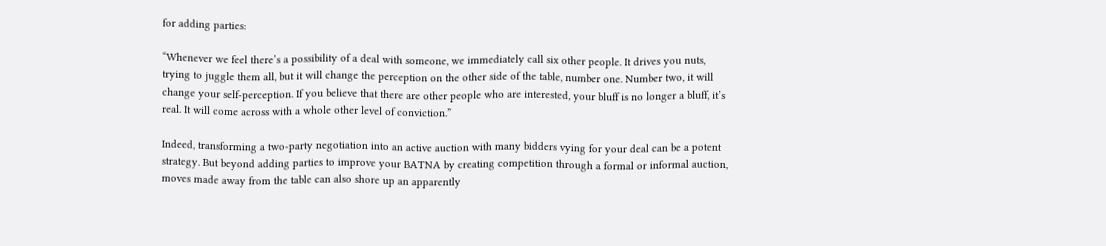for adding parties:

“Whenever we feel there’s a possibility of a deal with someone, we immediately call six other people. It drives you nuts, trying to juggle them all, but it will change the perception on the other side of the table, number one. Number two, it will change your self-perception. If you believe that there are other people who are interested, your bluff is no longer a bluff, it’s real. It will come across with a whole other level of conviction.”

Indeed, transforming a two-party negotiation into an active auction with many bidders vying for your deal can be a potent strategy. But beyond adding parties to improve your BATNA by creating competition through a formal or informal auction, moves made away from the table can also shore up an apparently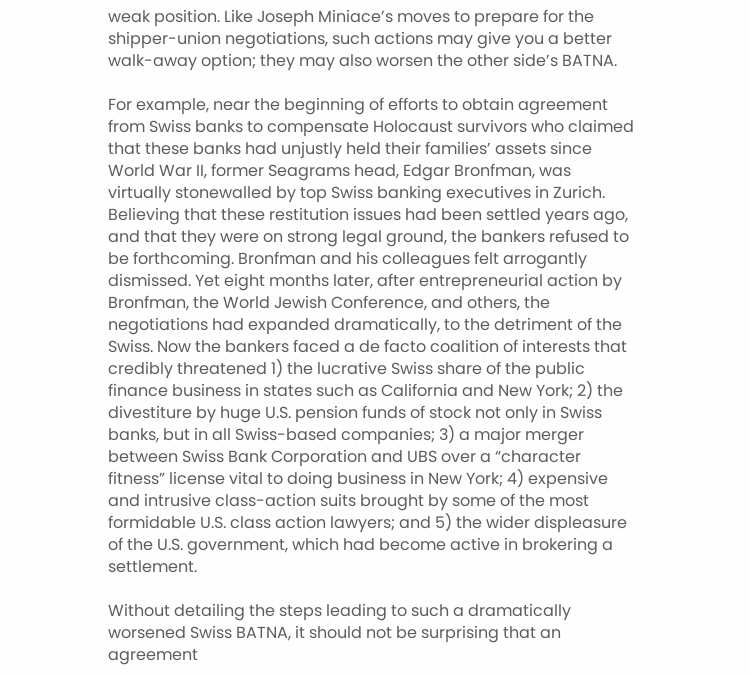weak position. Like Joseph Miniace’s moves to prepare for the shipper-union negotiations, such actions may give you a better walk-away option; they may also worsen the other side’s BATNA.

For example, near the beginning of efforts to obtain agreement from Swiss banks to compensate Holocaust survivors who claimed that these banks had unjustly held their families’ assets since World War II, former Seagrams head, Edgar Bronfman, was virtually stonewalled by top Swiss banking executives in Zurich. Believing that these restitution issues had been settled years ago, and that they were on strong legal ground, the bankers refused to be forthcoming. Bronfman and his colleagues felt arrogantly dismissed. Yet eight months later, after entrepreneurial action by Bronfman, the World Jewish Conference, and others, the negotiations had expanded dramatically, to the detriment of the Swiss. Now the bankers faced a de facto coalition of interests that credibly threatened 1) the lucrative Swiss share of the public finance business in states such as California and New York; 2) the divestiture by huge U.S. pension funds of stock not only in Swiss banks, but in all Swiss-based companies; 3) a major merger between Swiss Bank Corporation and UBS over a “character fitness” license vital to doing business in New York; 4) expensive and intrusive class-action suits brought by some of the most formidable U.S. class action lawyers; and 5) the wider displeasure of the U.S. government, which had become active in brokering a settlement.

Without detailing the steps leading to such a dramatically worsened Swiss BATNA, it should not be surprising that an agreement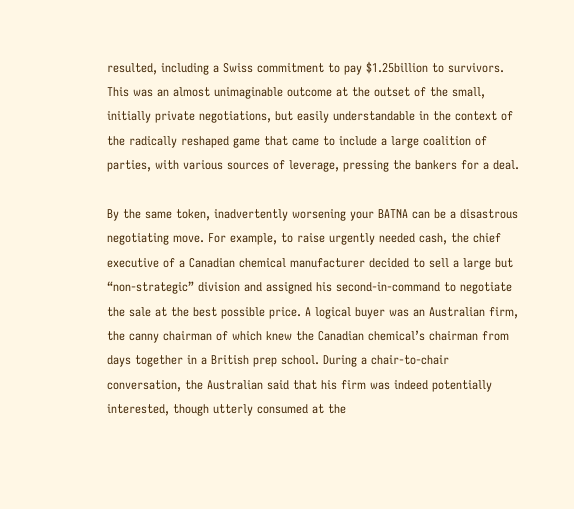resulted, including a Swiss commitment to pay $1.25billion to survivors. This was an almost unimaginable outcome at the outset of the small, initially private negotiations, but easily understandable in the context of the radically reshaped game that came to include a large coalition of parties, with various sources of leverage, pressing the bankers for a deal.

By the same token, inadvertently worsening your BATNA can be a disastrous negotiating move. For example, to raise urgently needed cash, the chief executive of a Canadian chemical manufacturer decided to sell a large but “non-strategic” division and assigned his second-in-command to negotiate the sale at the best possible price. A logical buyer was an Australian firm, the canny chairman of which knew the Canadian chemical’s chairman from days together in a British prep school. During a chair-to-chair conversation, the Australian said that his firm was indeed potentially interested, though utterly consumed at the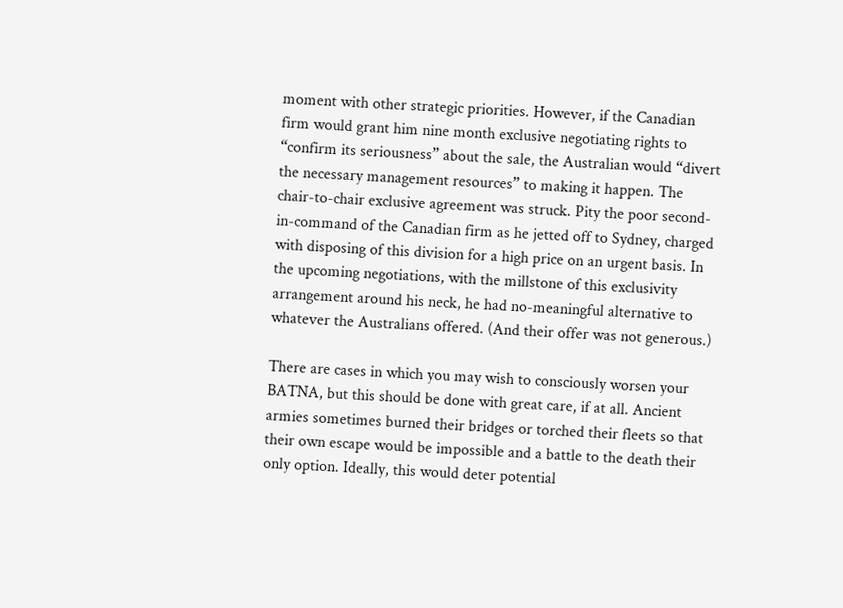moment with other strategic priorities. However, if the Canadian firm would grant him nine month exclusive negotiating rights to “confirm its seriousness” about the sale, the Australian would “divert the necessary management resources” to making it happen. The chair-to-chair exclusive agreement was struck. Pity the poor second-in-command of the Canadian firm as he jetted off to Sydney, charged with disposing of this division for a high price on an urgent basis. In the upcoming negotiations, with the millstone of this exclusivity arrangement around his neck, he had no-meaningful alternative to whatever the Australians offered. (And their offer was not generous.)

There are cases in which you may wish to consciously worsen your BATNA, but this should be done with great care, if at all. Ancient armies sometimes burned their bridges or torched their fleets so that their own escape would be impossible and a battle to the death their only option. Ideally, this would deter potential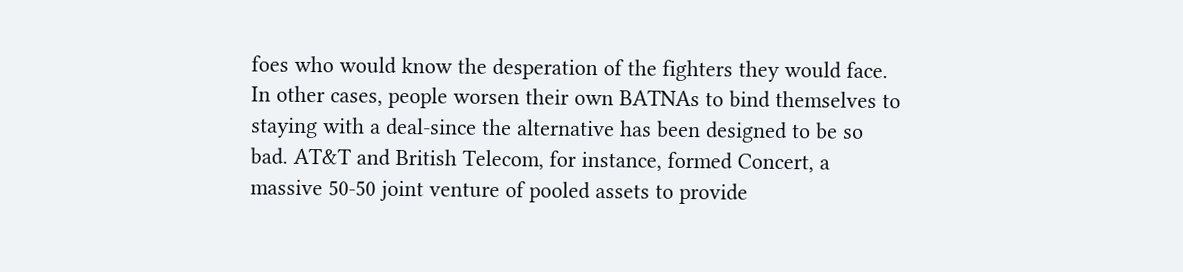foes who would know the desperation of the fighters they would face. In other cases, people worsen their own BATNAs to bind themselves to staying with a deal-since the alternative has been designed to be so bad. AT&T and British Telecom, for instance, formed Concert, a massive 50-50 joint venture of pooled assets to provide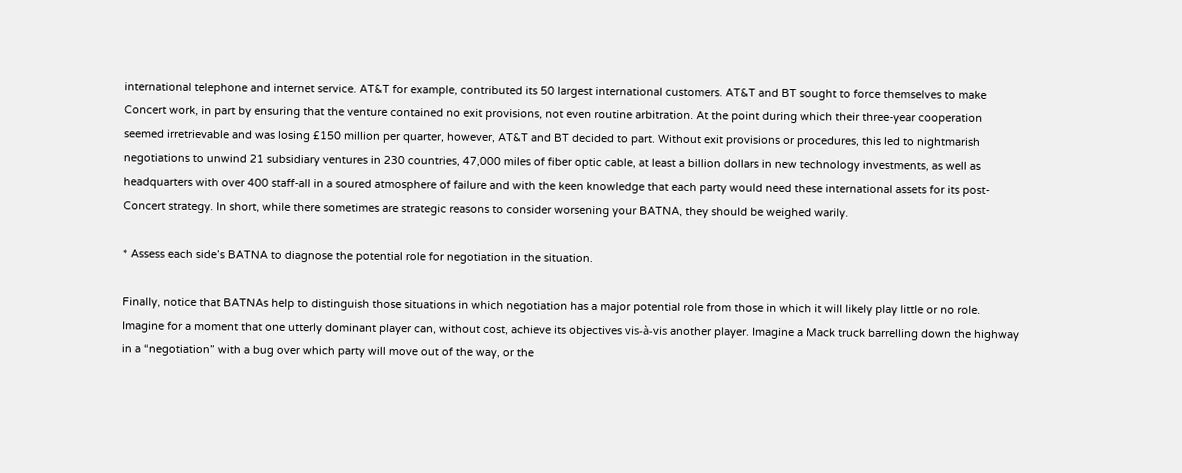international telephone and internet service. AT&T for example, contributed its 50 largest international customers. AT&T and BT sought to force themselves to make Concert work, in part by ensuring that the venture contained no exit provisions, not even routine arbitration. At the point during which their three-year cooperation seemed irretrievable and was losing £150 million per quarter, however, AT&T and BT decided to part. Without exit provisions or procedures, this led to nightmarish negotiations to unwind 21 subsidiary ventures in 230 countries, 47,000 miles of fiber optic cable, at least a billion dollars in new technology investments, as well as headquarters with over 400 staff-all in a soured atmosphere of failure and with the keen knowledge that each party would need these international assets for its post-Concert strategy. In short, while there sometimes are strategic reasons to consider worsening your BATNA, they should be weighed warily.

* Assess each side’s BATNA to diagnose the potential role for negotiation in the situation.

Finally, notice that BATNAs help to distinguish those situations in which negotiation has a major potential role from those in which it will likely play little or no role. Imagine for a moment that one utterly dominant player can, without cost, achieve its objectives vis-à-vis another player. Imagine a Mack truck barrelling down the highway in a “negotiation” with a bug over which party will move out of the way, or the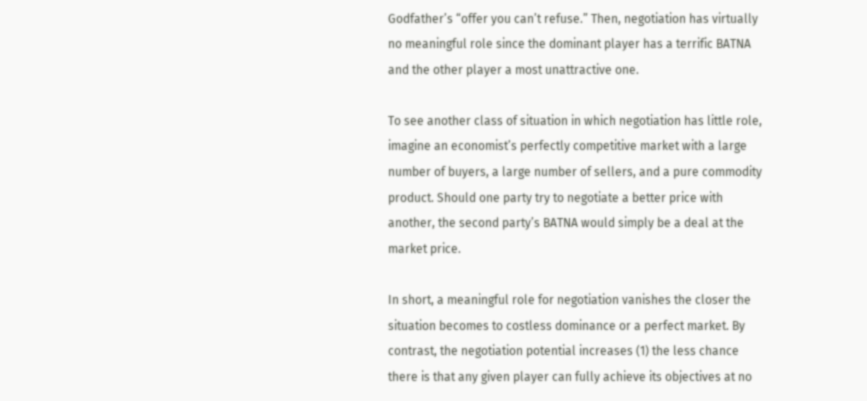Godfather’s “offer you can’t refuse.” Then, negotiation has virtually no meaningful role since the dominant player has a terrific BATNA and the other player a most unattractive one.

To see another class of situation in which negotiation has little role, imagine an economist’s perfectly competitive market with a large number of buyers, a large number of sellers, and a pure commodity product. Should one party try to negotiate a better price with another, the second party’s BATNA would simply be a deal at the market price.

In short, a meaningful role for negotiation vanishes the closer the situation becomes to costless dominance or a perfect market. By contrast, the negotiation potential increases (1) the less chance there is that any given player can fully achieve its objectives at no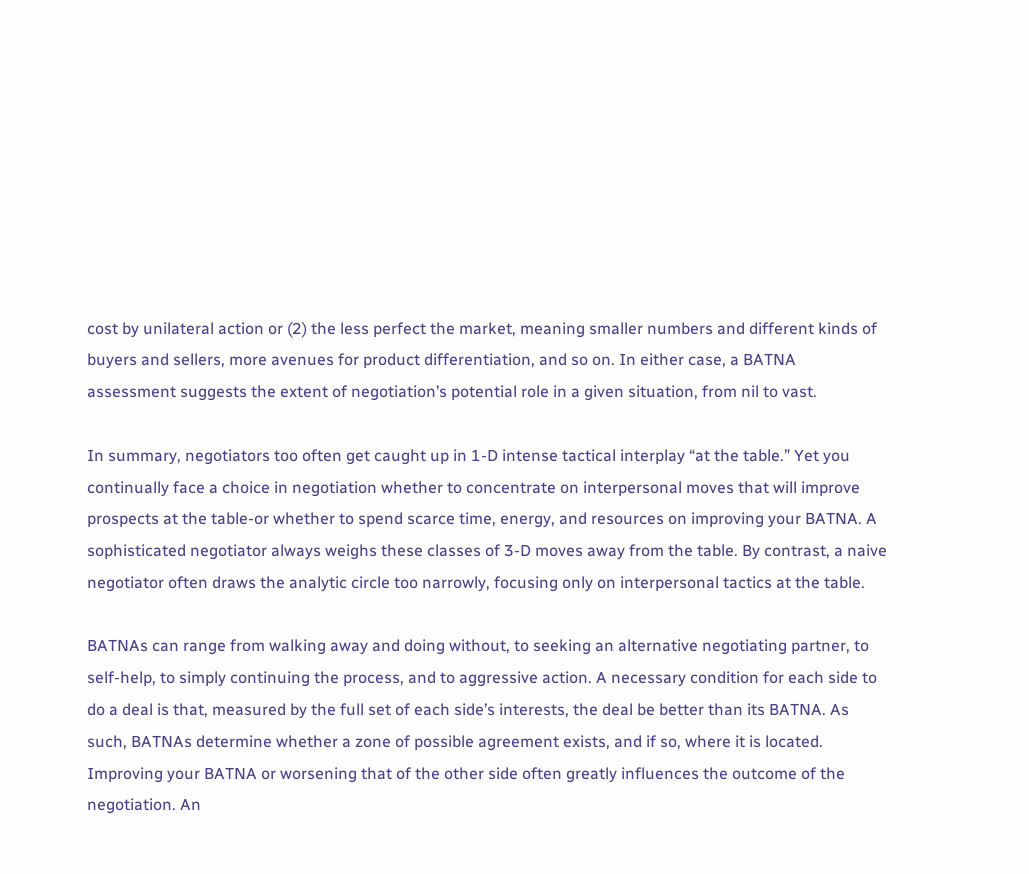cost by unilateral action or (2) the less perfect the market, meaning smaller numbers and different kinds of buyers and sellers, more avenues for product differentiation, and so on. In either case, a BATNA assessment suggests the extent of negotiation’s potential role in a given situation, from nil to vast.

In summary, negotiators too often get caught up in 1-D intense tactical interplay “at the table.” Yet you continually face a choice in negotiation whether to concentrate on interpersonal moves that will improve prospects at the table-or whether to spend scarce time, energy, and resources on improving your BATNA. A sophisticated negotiator always weighs these classes of 3-D moves away from the table. By contrast, a naive negotiator often draws the analytic circle too narrowly, focusing only on interpersonal tactics at the table.

BATNAs can range from walking away and doing without, to seeking an alternative negotiating partner, to self-help, to simply continuing the process, and to aggressive action. A necessary condition for each side to do a deal is that, measured by the full set of each side’s interests, the deal be better than its BATNA. As such, BATNAs determine whether a zone of possible agreement exists, and if so, where it is located. Improving your BATNA or worsening that of the other side often greatly influences the outcome of the negotiation. An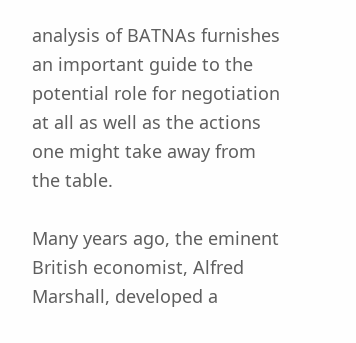analysis of BATNAs furnishes an important guide to the potential role for negotiation at all as well as the actions one might take away from the table.

Many years ago, the eminent British economist, Alfred Marshall, developed a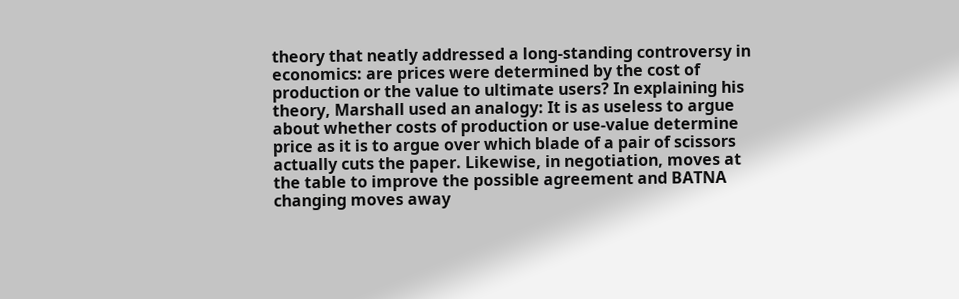theory that neatly addressed a long-standing controversy in economics: are prices were determined by the cost of production or the value to ultimate users? In explaining his theory, Marshall used an analogy: It is as useless to argue about whether costs of production or use-value determine price as it is to argue over which blade of a pair of scissors actually cuts the paper. Likewise, in negotiation, moves at the table to improve the possible agreement and BATNA changing moves away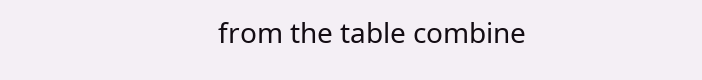from the table combine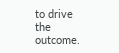to drive the outcome.